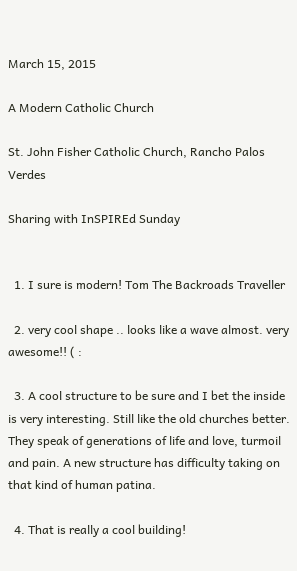March 15, 2015

A Modern Catholic Church

St. John Fisher Catholic Church, Rancho Palos Verdes

Sharing with InSPIREd Sunday


  1. I sure is modern! Tom The Backroads Traveller

  2. very cool shape .. looks like a wave almost. very awesome!! ( :

  3. A cool structure to be sure and I bet the inside is very interesting. Still like the old churches better. They speak of generations of life and love, turmoil and pain. A new structure has difficulty taking on that kind of human patina.

  4. That is really a cool building!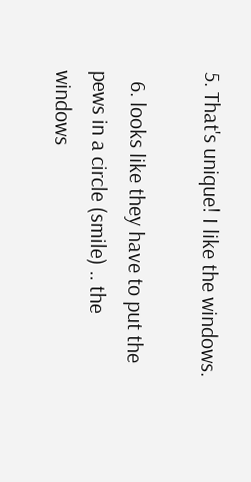5. That's unique! I like the windows.

  6. looks like they have to put the pews in a circle (smile) .. the windows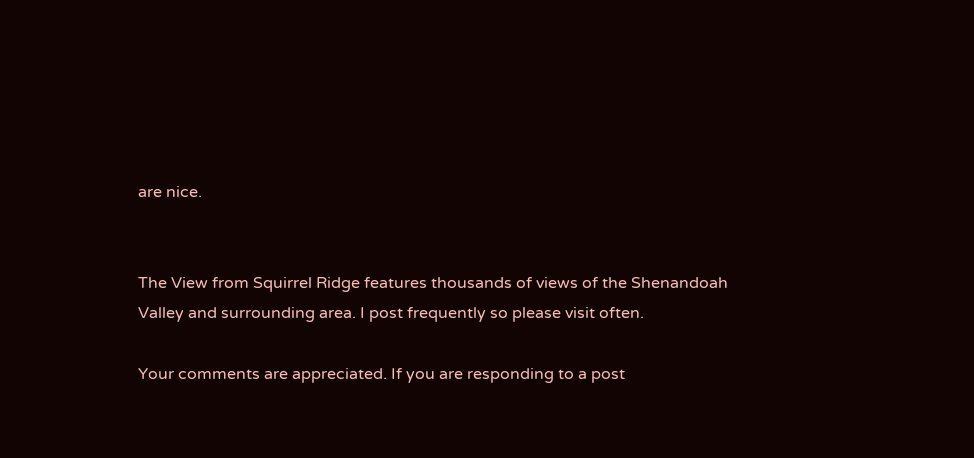are nice.


The View from Squirrel Ridge features thousands of views of the Shenandoah Valley and surrounding area. I post frequently so please visit often.

Your comments are appreciated. If you are responding to a post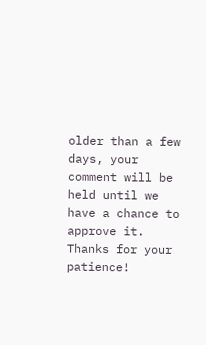older than a few days, your comment will be held until we have a chance to approve it. Thanks for your patience!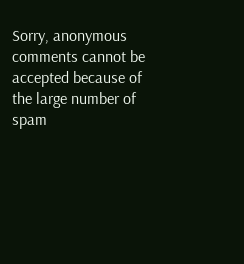Sorry, anonymous comments cannot be accepted because of the large number of spam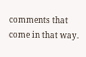comments that come in that way.